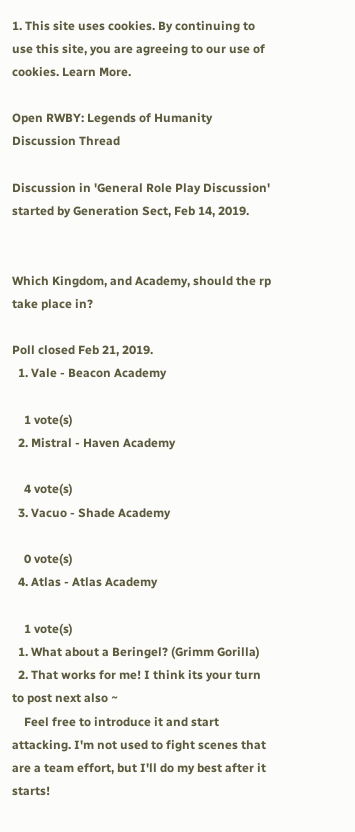1. This site uses cookies. By continuing to use this site, you are agreeing to our use of cookies. Learn More.

Open RWBY: Legends of Humanity Discussion Thread

Discussion in 'General Role Play Discussion' started by Generation Sect, Feb 14, 2019.


Which Kingdom, and Academy, should the rp take place in?

Poll closed Feb 21, 2019.
  1. Vale - Beacon Academy

    1 vote(s)
  2. Mistral - Haven Academy

    4 vote(s)
  3. Vacuo - Shade Academy

    0 vote(s)
  4. Atlas - Atlas Academy

    1 vote(s)
  1. What about a Beringel? (Grimm Gorilla)
  2. That works for me! I think its your turn to post next also ~
    Feel free to introduce it and start attacking. I'm not used to fight scenes that are a team effort, but I'll do my best after it starts!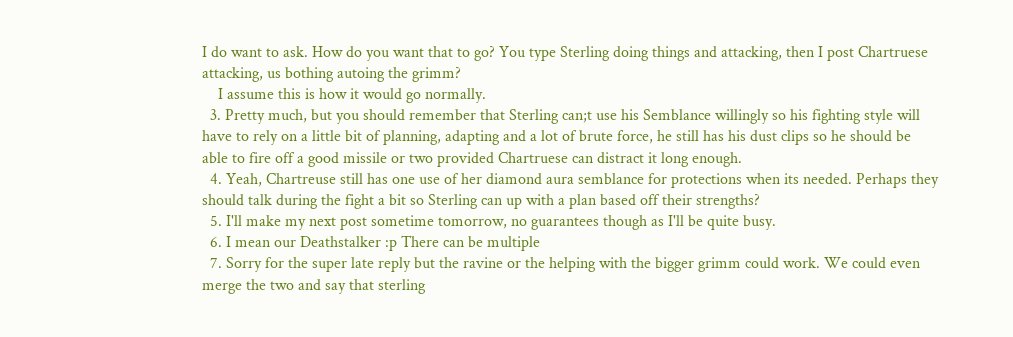I do want to ask. How do you want that to go? You type Sterling doing things and attacking, then I post Chartruese attacking, us bothing autoing the grimm?
    I assume this is how it would go normally.
  3. Pretty much, but you should remember that Sterling can;t use his Semblance willingly so his fighting style will have to rely on a little bit of planning, adapting and a lot of brute force, he still has his dust clips so he should be able to fire off a good missile or two provided Chartruese can distract it long enough.
  4. Yeah, Chartreuse still has one use of her diamond aura semblance for protections when its needed. Perhaps they should talk during the fight a bit so Sterling can up with a plan based off their strengths?
  5. I'll make my next post sometime tomorrow, no guarantees though as I'll be quite busy.
  6. I mean our Deathstalker :p There can be multiple
  7. Sorry for the super late reply but the ravine or the helping with the bigger grimm could work. We could even merge the two and say that sterling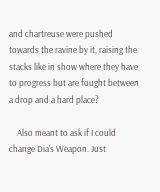and chartreuse were pushed towards the ravine by it, raising the stacks like in show where they have to progress but are fought between a drop and a hard place?

    Also meant to ask if I could change Dia’s Weapon. Just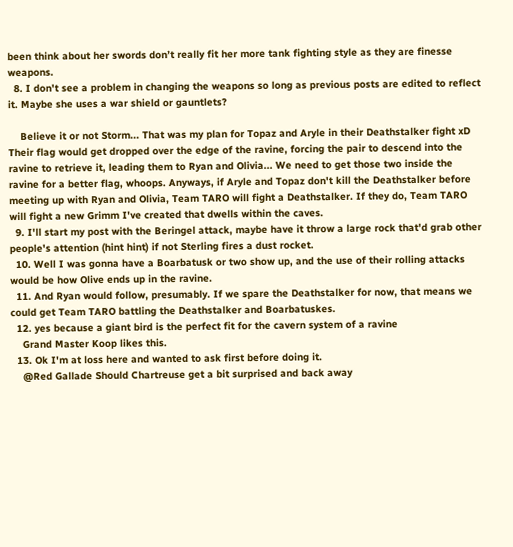been think about her swords don’t really fit her more tank fighting style as they are finesse weapons.
  8. I don't see a problem in changing the weapons so long as previous posts are edited to reflect it. Maybe she uses a war shield or gauntlets?

    Believe it or not Storm... That was my plan for Topaz and Aryle in their Deathstalker fight xD Their flag would get dropped over the edge of the ravine, forcing the pair to descend into the ravine to retrieve it, leading them to Ryan and Olivia... We need to get those two inside the ravine for a better flag, whoops. Anyways, if Aryle and Topaz don't kill the Deathstalker before meeting up with Ryan and Olivia, Team TARO will fight a Deathstalker. If they do, Team TARO will fight a new Grimm I've created that dwells within the caves.
  9. I'll start my post with the Beringel attack, maybe have it throw a large rock that'd grab other people's attention (hint hint) if not Sterling fires a dust rocket.
  10. Well I was gonna have a Boarbatusk or two show up, and the use of their rolling attacks would be how Olive ends up in the ravine.
  11. And Ryan would follow, presumably. If we spare the Deathstalker for now, that means we could get Team TARO battling the Deathstalker and Boarbatuskes.
  12. yes because a giant bird is the perfect fit for the cavern system of a ravine
    Grand Master Koop likes this.
  13. Ok I'm at loss here and wanted to ask first before doing it.
    @Red Gallade Should Chartreuse get a bit surprised and back away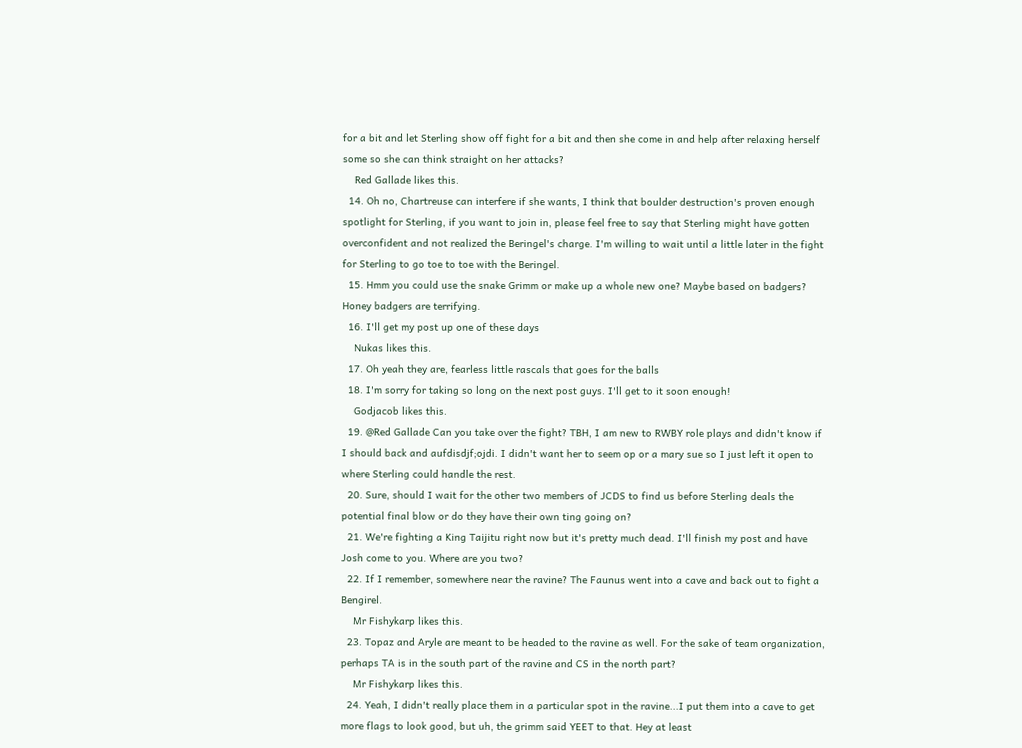for a bit and let Sterling show off fight for a bit and then she come in and help after relaxing herself some so she can think straight on her attacks?
    Red Gallade likes this.
  14. Oh no, Chartreuse can interfere if she wants, I think that boulder destruction's proven enough spotlight for Sterling, if you want to join in, please feel free to say that Sterling might have gotten overconfident and not realized the Beringel's charge. I'm willing to wait until a little later in the fight for Sterling to go toe to toe with the Beringel.
  15. Hmm you could use the snake Grimm or make up a whole new one? Maybe based on badgers? Honey badgers are terrifying.
  16. I'll get my post up one of these days
    Nukas likes this.
  17. Oh yeah they are, fearless little rascals that goes for the balls
  18. I'm sorry for taking so long on the next post guys. I'll get to it soon enough!
    Godjacob likes this.
  19. @Red Gallade Can you take over the fight? TBH, I am new to RWBY role plays and didn't know if I should back and aufdisdjf;ojdi. I didn't want her to seem op or a mary sue so I just left it open to where Sterling could handle the rest.
  20. Sure, should I wait for the other two members of JCDS to find us before Sterling deals the potential final blow or do they have their own ting going on?
  21. We're fighting a King Taijitu right now but it's pretty much dead. I'll finish my post and have Josh come to you. Where are you two?
  22. If I remember, somewhere near the ravine? The Faunus went into a cave and back out to fight a Bengirel.
    Mr Fishykarp likes this.
  23. Topaz and Aryle are meant to be headed to the ravine as well. For the sake of team organization, perhaps TA is in the south part of the ravine and CS in the north part?
    Mr Fishykarp likes this.
  24. Yeah, I didn't really place them in a particular spot in the ravine...I put them into a cave to get more flags to look good, but uh, the grimm said YEET to that. Hey at least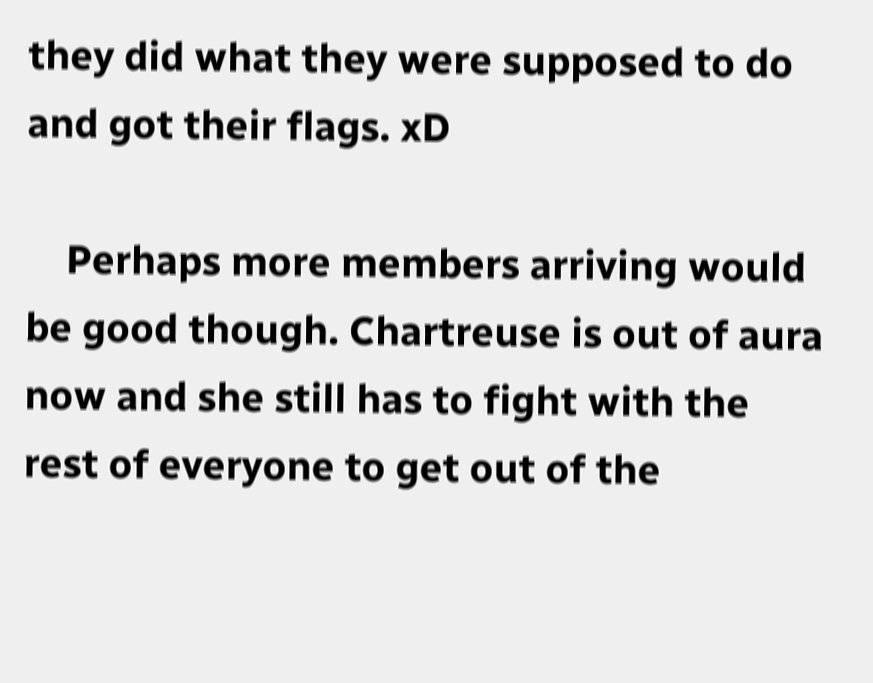they did what they were supposed to do and got their flags. xD

    Perhaps more members arriving would be good though. Chartreuse is out of aura now and she still has to fight with the rest of everyone to get out of the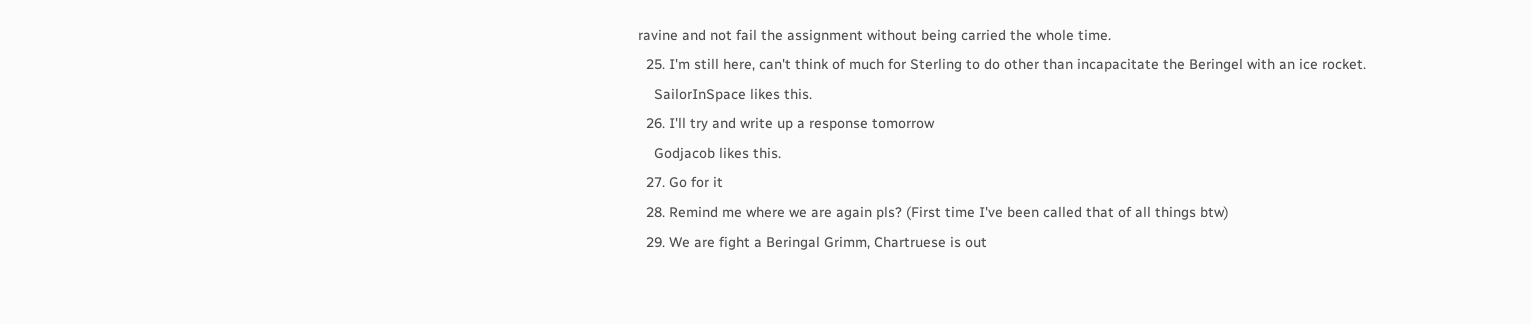ravine and not fail the assignment without being carried the whole time.
  25. I'm still here, can't think of much for Sterling to do other than incapacitate the Beringel with an ice rocket.
    SailorInSpace likes this.
  26. I'll try and write up a response tomorrow
    Godjacob likes this.
  27. Go for it
  28. Remind me where we are again pls? (First time I've been called that of all things btw)
  29. We are fight a Beringal Grimm, Chartruese is out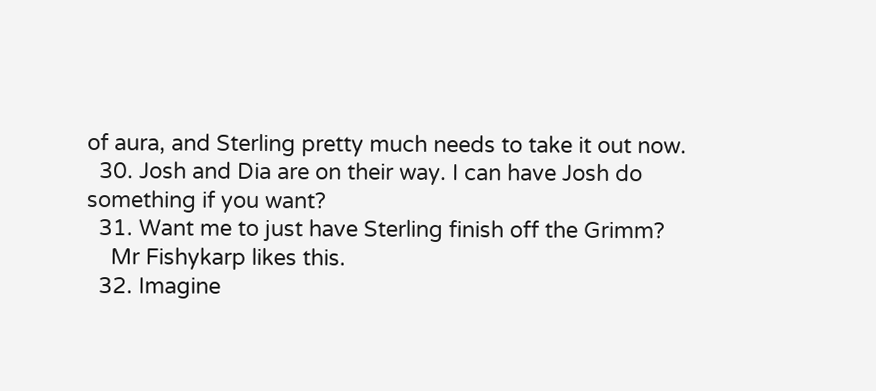of aura, and Sterling pretty much needs to take it out now.
  30. Josh and Dia are on their way. I can have Josh do something if you want?
  31. Want me to just have Sterling finish off the Grimm?
    Mr Fishykarp likes this.
  32. Imagine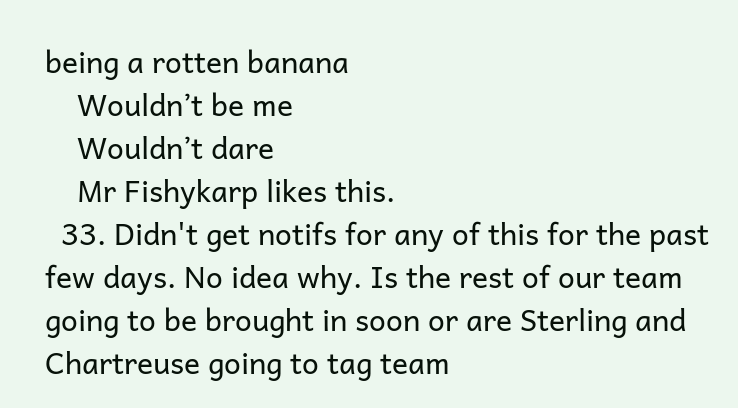being a rotten banana
    Wouldn’t be me
    Wouldn’t dare
    Mr Fishykarp likes this.
  33. Didn't get notifs for any of this for the past few days. No idea why. Is the rest of our team going to be brought in soon or are Sterling and Chartreuse going to tag team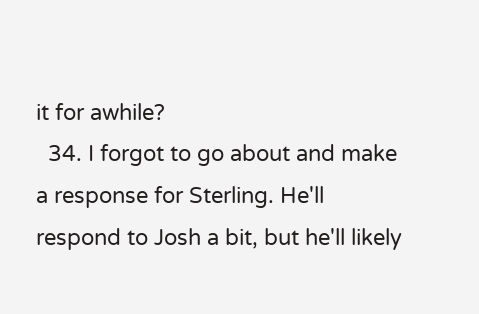it for awhile?
  34. I forgot to go about and make a response for Sterling. He'll respond to Josh a bit, but he'll likely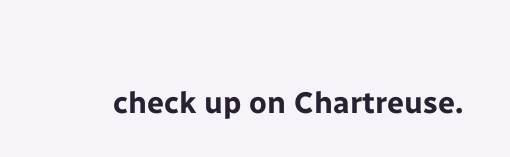check up on Chartreuse.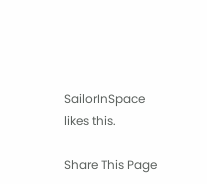SailorInSpace likes this.

Share This Page